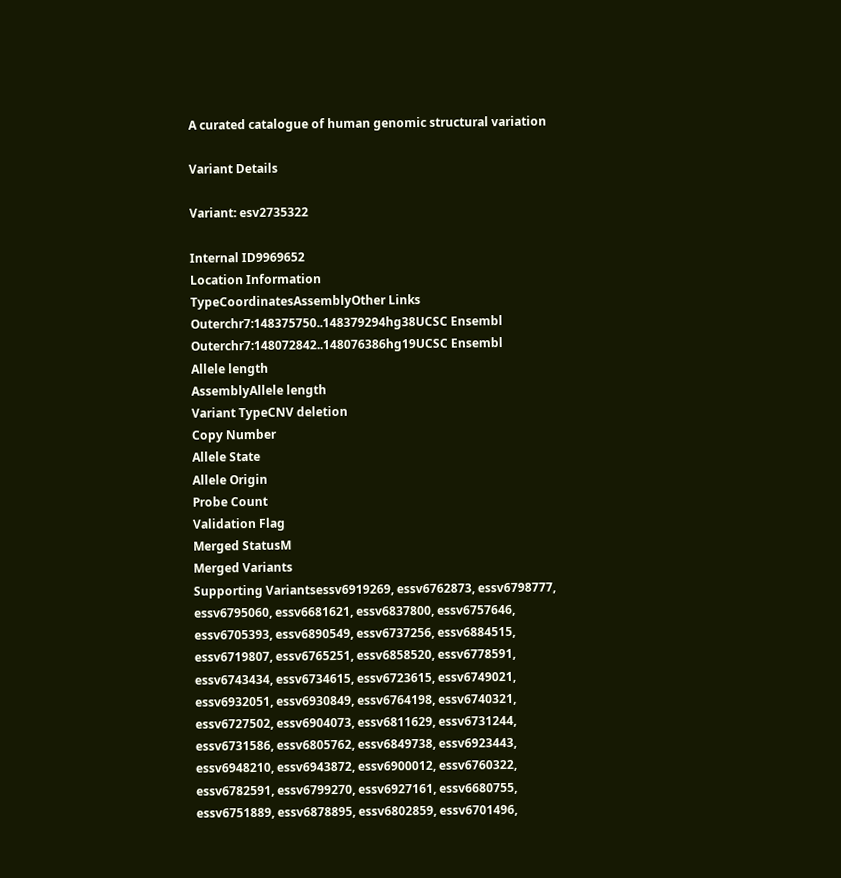A curated catalogue of human genomic structural variation

Variant Details

Variant: esv2735322

Internal ID9969652
Location Information
TypeCoordinatesAssemblyOther Links
Outerchr7:148375750..148379294hg38UCSC Ensembl
Outerchr7:148072842..148076386hg19UCSC Ensembl
Allele length
AssemblyAllele length
Variant TypeCNV deletion
Copy Number
Allele State
Allele Origin
Probe Count
Validation Flag
Merged StatusM
Merged Variants
Supporting Variantsessv6919269, essv6762873, essv6798777, essv6795060, essv6681621, essv6837800, essv6757646, essv6705393, essv6890549, essv6737256, essv6884515, essv6719807, essv6765251, essv6858520, essv6778591, essv6743434, essv6734615, essv6723615, essv6749021, essv6932051, essv6930849, essv6764198, essv6740321, essv6727502, essv6904073, essv6811629, essv6731244, essv6731586, essv6805762, essv6849738, essv6923443, essv6948210, essv6943872, essv6900012, essv6760322, essv6782591, essv6799270, essv6927161, essv6680755, essv6751889, essv6878895, essv6802859, essv6701496,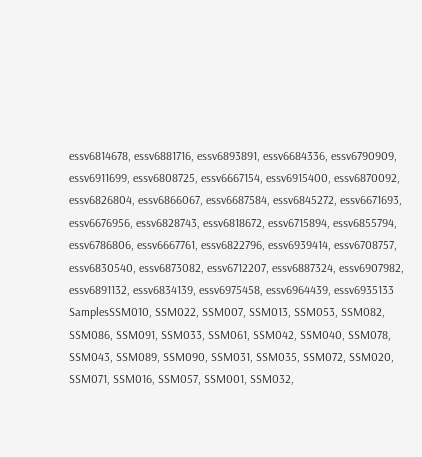essv6814678, essv6881716, essv6893891, essv6684336, essv6790909, essv6911699, essv6808725, essv6667154, essv6915400, essv6870092, essv6826804, essv6866067, essv6687584, essv6845272, essv6671693, essv6676956, essv6828743, essv6818672, essv6715894, essv6855794, essv6786806, essv6667761, essv6822796, essv6939414, essv6708757, essv6830540, essv6873082, essv6712207, essv6887324, essv6907982, essv6891132, essv6834139, essv6975458, essv6964439, essv6935133
SamplesSSM010, SSM022, SSM007, SSM013, SSM053, SSM082, SSM086, SSM091, SSM033, SSM061, SSM042, SSM040, SSM078, SSM043, SSM089, SSM090, SSM031, SSM035, SSM072, SSM020, SSM071, SSM016, SSM057, SSM001, SSM032,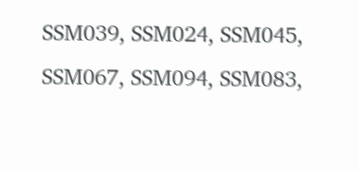SSM039, SSM024, SSM045, SSM067, SSM094, SSM083,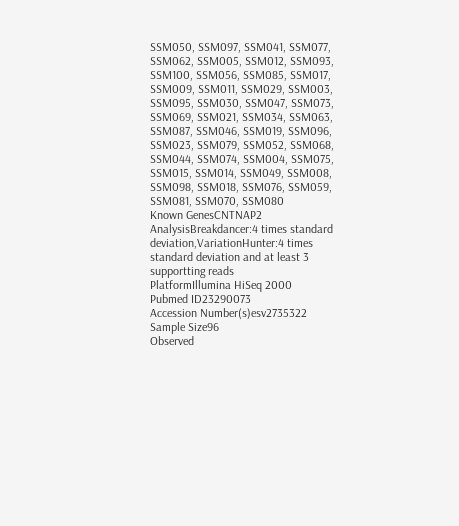SSM050, SSM097, SSM041, SSM077, SSM062, SSM005, SSM012, SSM093, SSM100, SSM056, SSM085, SSM017, SSM009, SSM011, SSM029, SSM003, SSM095, SSM030, SSM047, SSM073, SSM069, SSM021, SSM034, SSM063, SSM087, SSM046, SSM019, SSM096, SSM023, SSM079, SSM052, SSM068, SSM044, SSM074, SSM004, SSM075, SSM015, SSM014, SSM049, SSM008, SSM098, SSM018, SSM076, SSM059, SSM081, SSM070, SSM080
Known GenesCNTNAP2
AnalysisBreakdancer:4 times standard deviation,VariationHunter:4 times standard deviation and at least 3 supportting reads
PlatformIllumina HiSeq 2000
Pubmed ID23290073
Accession Number(s)esv2735322
Sample Size96
Observed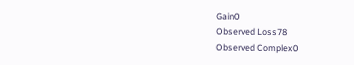Gain0
Observed Loss78
Observed Complex0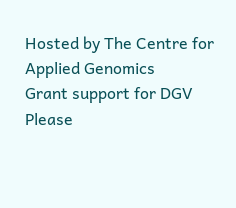Hosted by The Centre for Applied Genomics
Grant support for DGV
Please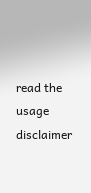read the usage disclaimer